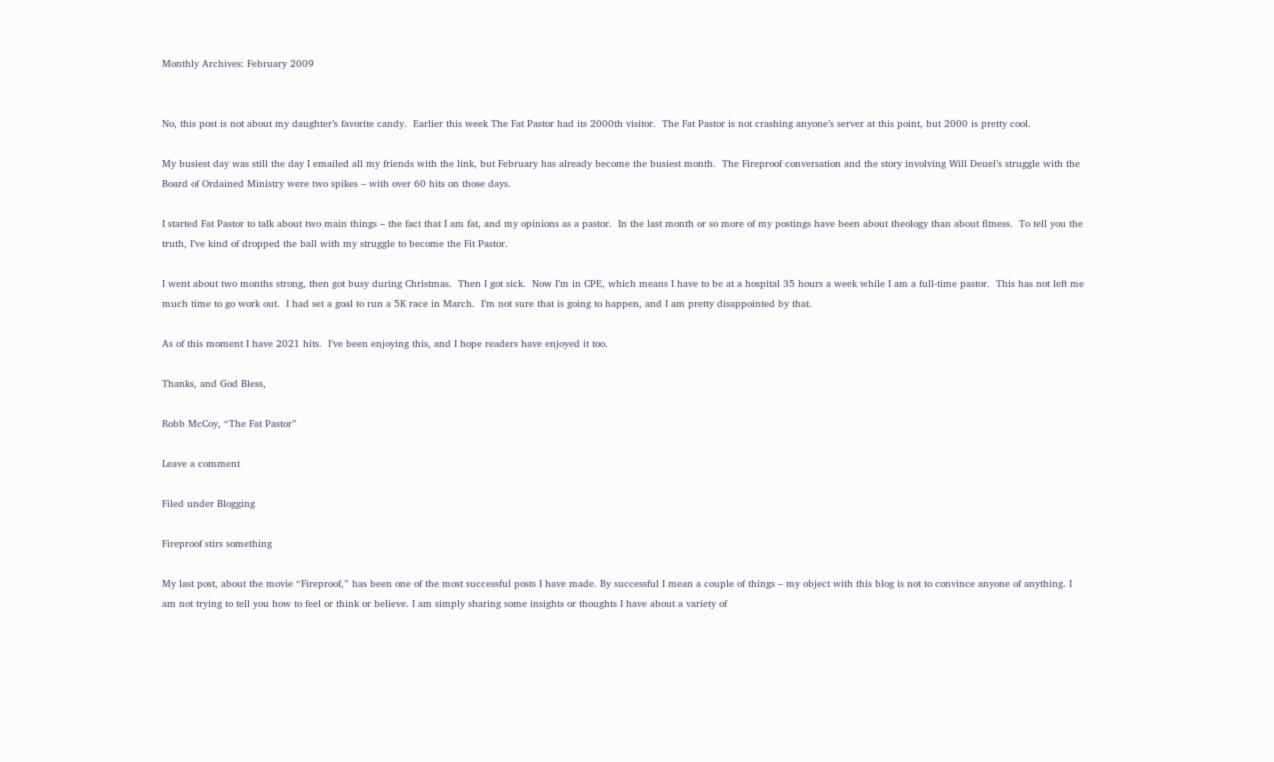Monthly Archives: February 2009


No, this post is not about my daughter’s favorite candy.  Earlier this week The Fat Pastor had its 2000th visitor.  The Fat Pastor is not crashing anyone’s server at this point, but 2000 is pretty cool.

My busiest day was still the day I emailed all my friends with the link, but February has already become the busiest month.  The Fireproof conversation and the story involving Will Deuel’s struggle with the Board of Ordained Ministry were two spikes – with over 60 hits on those days.

I started Fat Pastor to talk about two main things – the fact that I am fat, and my opinions as a pastor.  In the last month or so more of my postings have been about theology than about fitness.  To tell you the truth, I’ve kind of dropped the ball with my struggle to become the Fit Pastor.

I went about two months strong, then got busy during Christmas.  Then I got sick.  Now I’m in CPE, which means I have to be at a hospital 35 hours a week while I am a full-time pastor.  This has not left me much time to go work out.  I had set a goal to run a 5K race in March.  I’m not sure that is going to happen, and I am pretty disappointed by that.

As of this moment I have 2021 hits.  I’ve been enjoying this, and I hope readers have enjoyed it too.

Thanks, and God Bless,

Robb McCoy, “The Fat Pastor”

Leave a comment

Filed under Blogging

Fireproof stirs something

My last post, about the movie “Fireproof,” has been one of the most successful posts I have made. By successful I mean a couple of things – my object with this blog is not to convince anyone of anything. I am not trying to tell you how to feel or think or believe. I am simply sharing some insights or thoughts I have about a variety of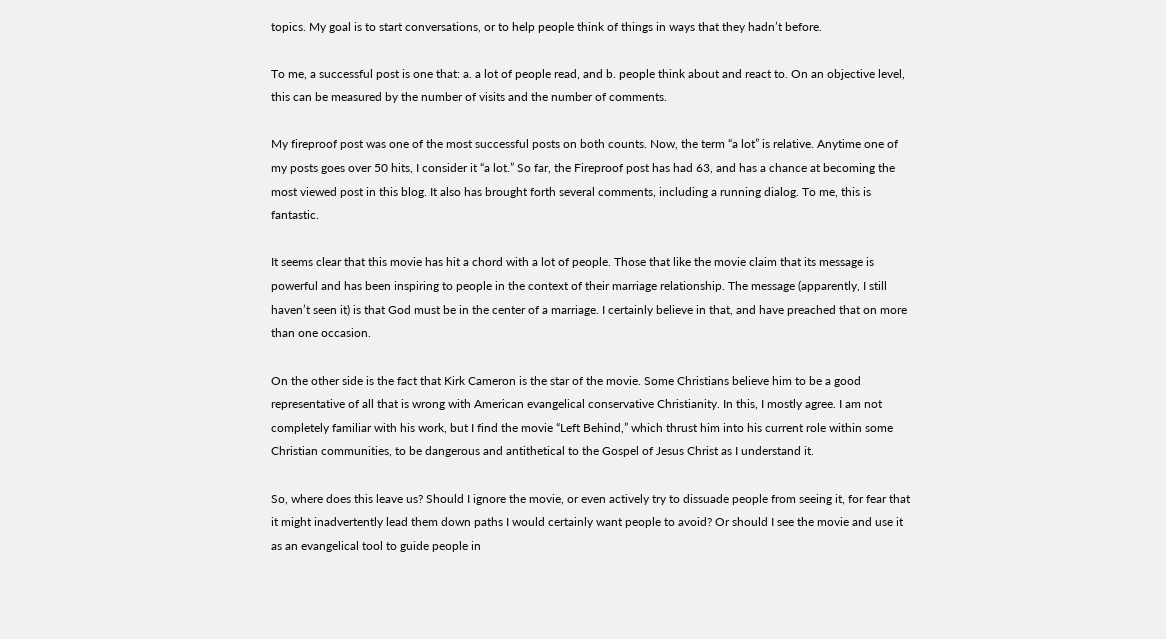topics. My goal is to start conversations, or to help people think of things in ways that they hadn’t before.

To me, a successful post is one that: a. a lot of people read, and b. people think about and react to. On an objective level, this can be measured by the number of visits and the number of comments.

My fireproof post was one of the most successful posts on both counts. Now, the term “a lot” is relative. Anytime one of my posts goes over 50 hits, I consider it “a lot.” So far, the Fireproof post has had 63, and has a chance at becoming the most viewed post in this blog. It also has brought forth several comments, including a running dialog. To me, this is fantastic.

It seems clear that this movie has hit a chord with a lot of people. Those that like the movie claim that its message is powerful and has been inspiring to people in the context of their marriage relationship. The message (apparently, I still haven’t seen it) is that God must be in the center of a marriage. I certainly believe in that, and have preached that on more than one occasion.

On the other side is the fact that Kirk Cameron is the star of the movie. Some Christians believe him to be a good representative of all that is wrong with American evangelical conservative Christianity. In this, I mostly agree. I am not completely familiar with his work, but I find the movie “Left Behind,” which thrust him into his current role within some Christian communities, to be dangerous and antithetical to the Gospel of Jesus Christ as I understand it.

So, where does this leave us? Should I ignore the movie, or even actively try to dissuade people from seeing it, for fear that it might inadvertently lead them down paths I would certainly want people to avoid? Or should I see the movie and use it as an evangelical tool to guide people in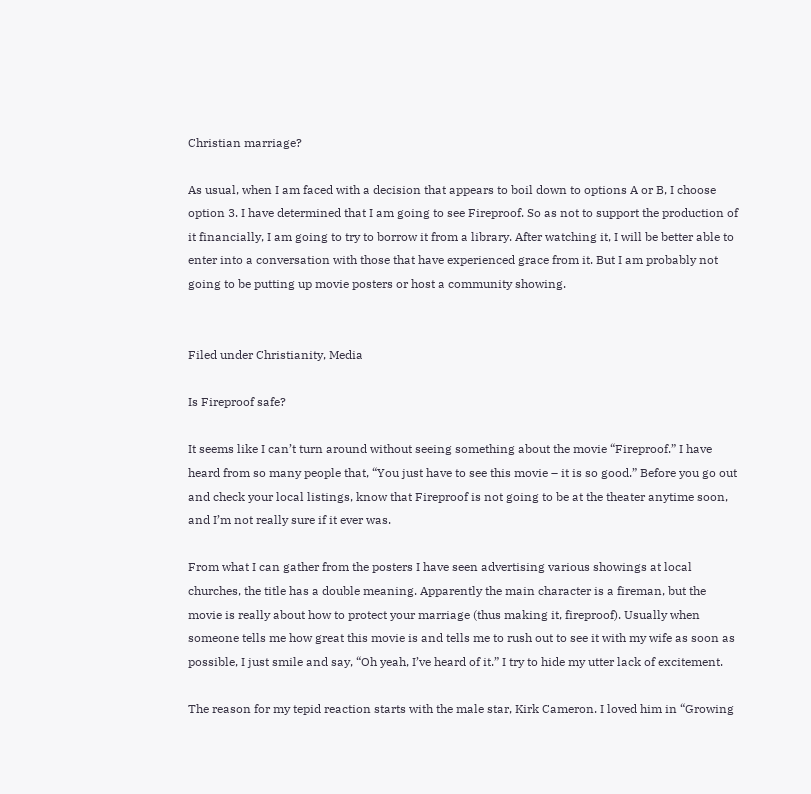Christian marriage?

As usual, when I am faced with a decision that appears to boil down to options A or B, I choose option 3. I have determined that I am going to see Fireproof. So as not to support the production of it financially, I am going to try to borrow it from a library. After watching it, I will be better able to enter into a conversation with those that have experienced grace from it. But I am probably not going to be putting up movie posters or host a community showing.


Filed under Christianity, Media

Is Fireproof safe?

It seems like I can’t turn around without seeing something about the movie “Fireproof.” I have heard from so many people that, “You just have to see this movie – it is so good.” Before you go out and check your local listings, know that Fireproof is not going to be at the theater anytime soon, and I’m not really sure if it ever was.

From what I can gather from the posters I have seen advertising various showings at local churches, the title has a double meaning. Apparently the main character is a fireman, but the movie is really about how to protect your marriage (thus making it, fireproof). Usually when someone tells me how great this movie is and tells me to rush out to see it with my wife as soon as possible, I just smile and say, “Oh yeah, I’ve heard of it.” I try to hide my utter lack of excitement.

The reason for my tepid reaction starts with the male star, Kirk Cameron. I loved him in “Growing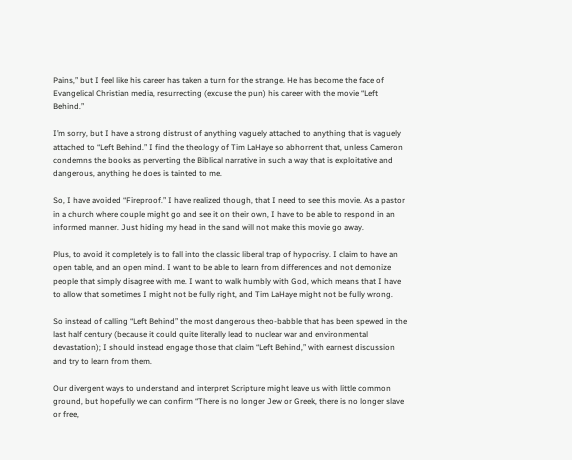Pains,” but I feel like his career has taken a turn for the strange. He has become the face of Evangelical Christian media, resurrecting (excuse the pun) his career with the movie “Left Behind.”

I’m sorry, but I have a strong distrust of anything vaguely attached to anything that is vaguely attached to “Left Behind.” I find the theology of Tim LaHaye so abhorrent that, unless Cameron condemns the books as perverting the Biblical narrative in such a way that is exploitative and dangerous, anything he does is tainted to me.

So, I have avoided “Fireproof.” I have realized though, that I need to see this movie. As a pastor in a church where couple might go and see it on their own, I have to be able to respond in an informed manner. Just hiding my head in the sand will not make this movie go away.

Plus, to avoid it completely is to fall into the classic liberal trap of hypocrisy. I claim to have an open table, and an open mind. I want to be able to learn from differences and not demonize people that simply disagree with me. I want to walk humbly with God, which means that I have to allow that sometimes I might not be fully right, and Tim LaHaye might not be fully wrong.

So instead of calling “Left Behind” the most dangerous theo-babble that has been spewed in the last half century (because it could quite literally lead to nuclear war and environmental devastation); I should instead engage those that claim “Left Behind,” with earnest discussion and try to learn from them.

Our divergent ways to understand and interpret Scripture might leave us with little common ground, but hopefully we can confirm “There is no longer Jew or Greek, there is no longer slave or free,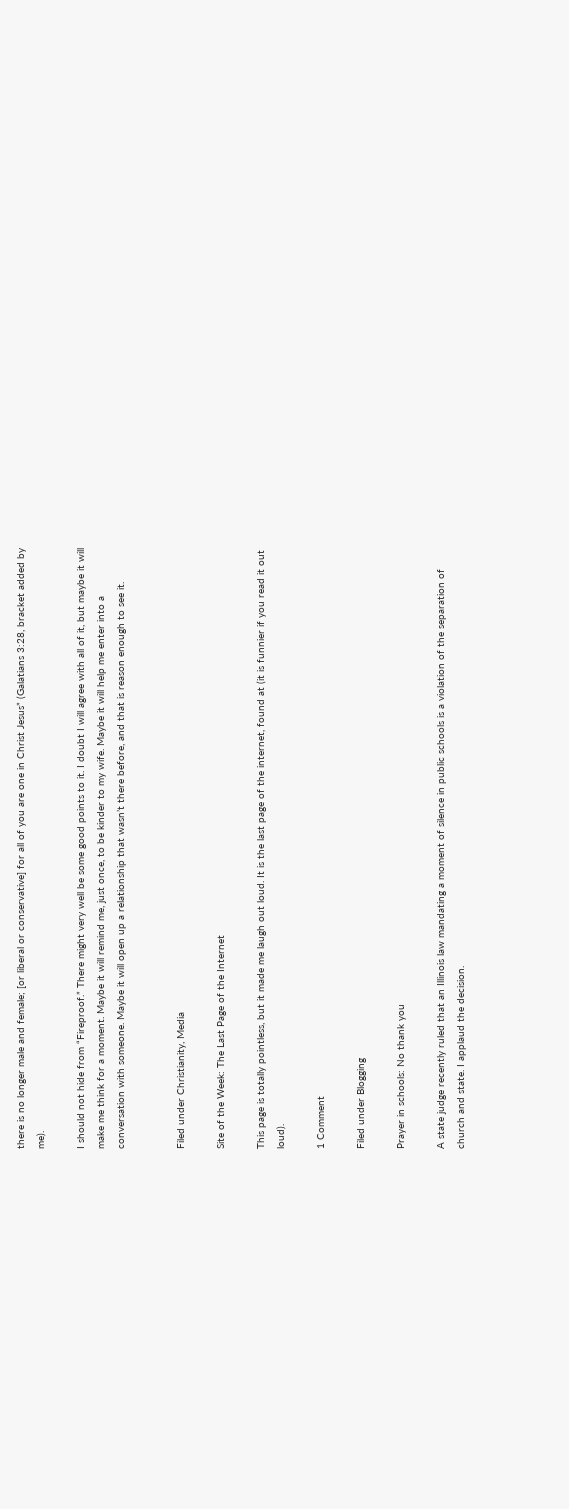there is no longer male and female; [or liberal or conservative] for all of you are one in Christ Jesus” (Galatians 3:28, bracket added by me).

I should not hide from “Fireproof.” There might very well be some good points to it. I doubt I will agree with all of it, but maybe it will make me think for a moment. Maybe it will remind me, just once, to be kinder to my wife. Maybe it will help me enter into a conversation with someone. Maybe it will open up a relationship that wasn’t there before, and that is reason enough to see it.


Filed under Christianity, Media

Site of the Week: The Last Page of the Internet

This page is totally pointless, but it made me laugh out loud. It is the last page of the internet, found at (it is funnier if you read it out loud).

1 Comment

Filed under Blogging

Prayer in schools: No thank you

A state judge recently ruled that an Illinois law mandating a moment of silence in public schools is a violation of the separation of church and state. I applaud the decision.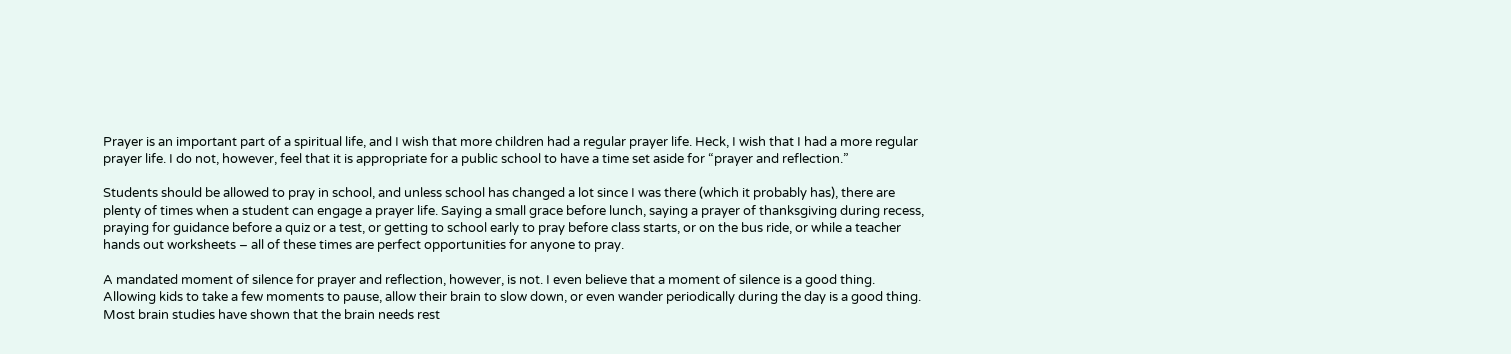Prayer is an important part of a spiritual life, and I wish that more children had a regular prayer life. Heck, I wish that I had a more regular prayer life. I do not, however, feel that it is appropriate for a public school to have a time set aside for “prayer and reflection.”

Students should be allowed to pray in school, and unless school has changed a lot since I was there (which it probably has), there are plenty of times when a student can engage a prayer life. Saying a small grace before lunch, saying a prayer of thanksgiving during recess, praying for guidance before a quiz or a test, or getting to school early to pray before class starts, or on the bus ride, or while a teacher hands out worksheets – all of these times are perfect opportunities for anyone to pray.

A mandated moment of silence for prayer and reflection, however, is not. I even believe that a moment of silence is a good thing. Allowing kids to take a few moments to pause, allow their brain to slow down, or even wander periodically during the day is a good thing. Most brain studies have shown that the brain needs rest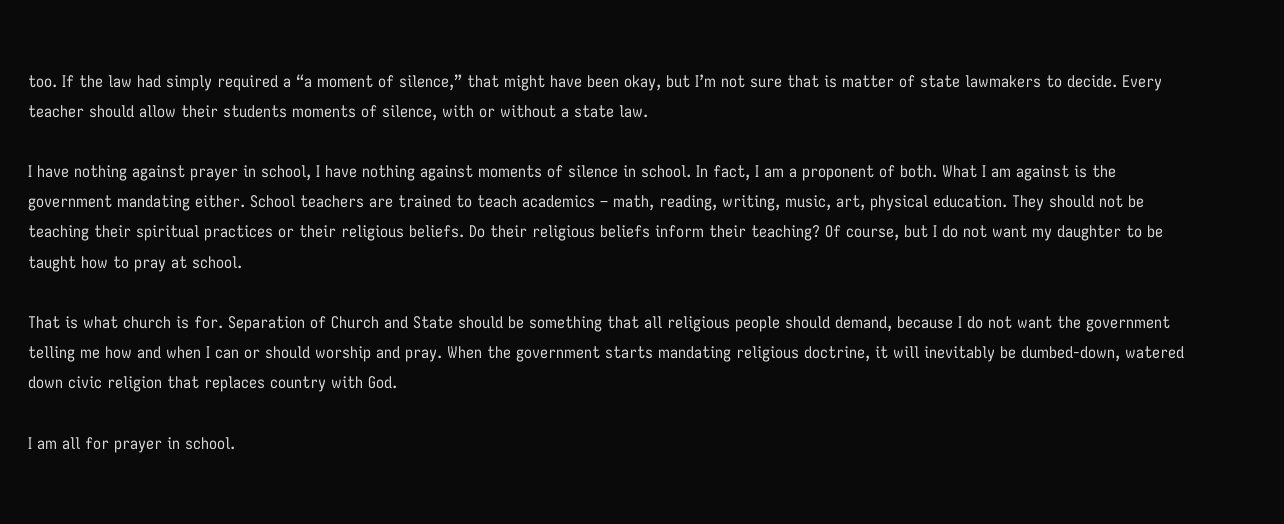too. If the law had simply required a “a moment of silence,” that might have been okay, but I’m not sure that is matter of state lawmakers to decide. Every teacher should allow their students moments of silence, with or without a state law.

I have nothing against prayer in school, I have nothing against moments of silence in school. In fact, I am a proponent of both. What I am against is the government mandating either. School teachers are trained to teach academics – math, reading, writing, music, art, physical education. They should not be teaching their spiritual practices or their religious beliefs. Do their religious beliefs inform their teaching? Of course, but I do not want my daughter to be taught how to pray at school.

That is what church is for. Separation of Church and State should be something that all religious people should demand, because I do not want the government telling me how and when I can or should worship and pray. When the government starts mandating religious doctrine, it will inevitably be dumbed-down, watered down civic religion that replaces country with God.

I am all for prayer in school.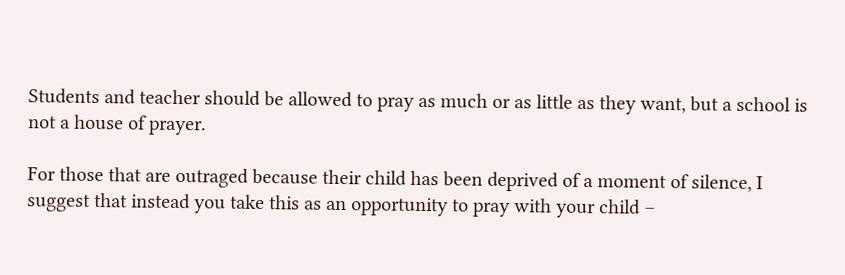Students and teacher should be allowed to pray as much or as little as they want, but a school is not a house of prayer.

For those that are outraged because their child has been deprived of a moment of silence, I suggest that instead you take this as an opportunity to pray with your child –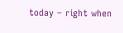today – right when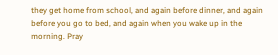they get home from school, and again before dinner, and again before you go to bed, and again when you wake up in the morning. Pray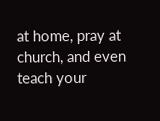at home, pray at church, and even teach your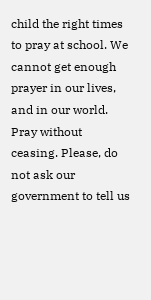child the right times to pray at school. We cannot get enough prayer in our lives, and in our world. Pray without ceasing. Please, do not ask our government to tell us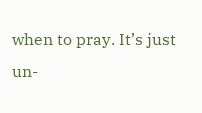when to pray. It’s just un-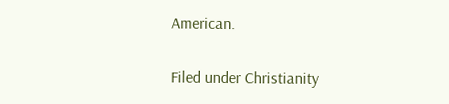American.


Filed under Christianity